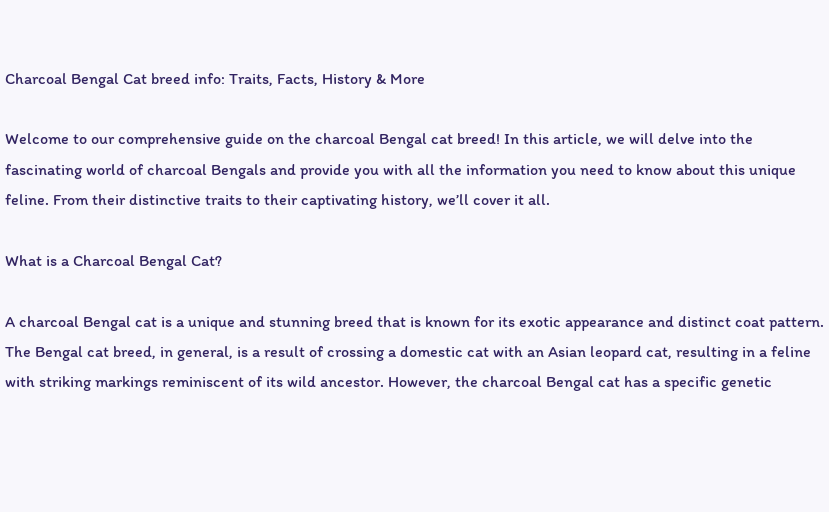Charcoal Bengal Cat breed info: Traits, Facts, History & More

Welcome to our comprehensive guide on the charcoal Bengal cat breed! In this article, we will delve into the fascinating world of charcoal Bengals and provide you with all the information you need to know about this unique feline. From their distinctive traits to their captivating history, we’ll cover it all.

What is a Charcoal Bengal Cat?

A charcoal Bengal cat is a unique and stunning breed that is known for its exotic appearance and distinct coat pattern. The Bengal cat breed, in general, is a result of crossing a domestic cat with an Asian leopard cat, resulting in a feline with striking markings reminiscent of its wild ancestor. However, the charcoal Bengal cat has a specific genetic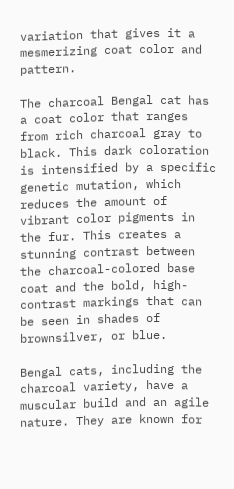variation that gives it a mesmerizing coat color and pattern.

The charcoal Bengal cat has a coat color that ranges from rich charcoal gray to black. This dark coloration is intensified by a specific genetic mutation, which reduces the amount of vibrant color pigments in the fur. This creates a stunning contrast between the charcoal-colored base coat and the bold, high-contrast markings that can be seen in shades of brownsilver, or blue.

Bengal cats, including the charcoal variety, have a muscular build and an agile nature. They are known for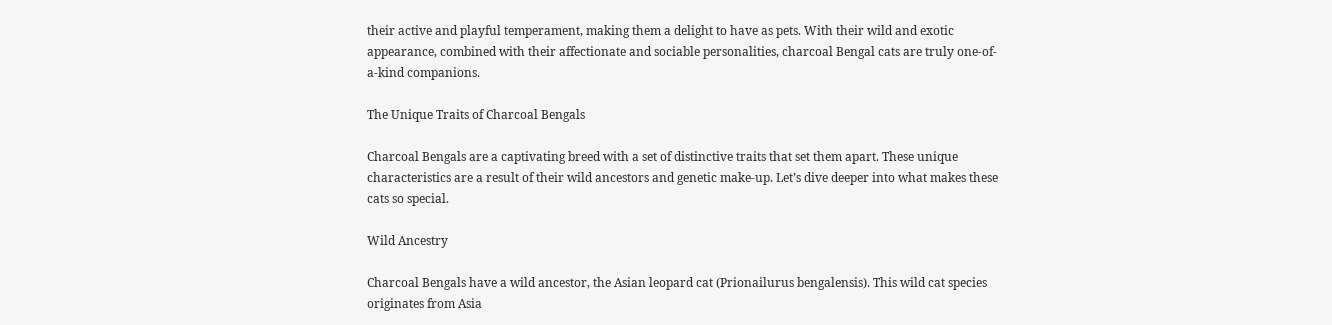their active and playful temperament, making them a delight to have as pets. With their wild and exotic appearance, combined with their affectionate and sociable personalities, charcoal Bengal cats are truly one-of-a-kind companions.

The Unique Traits of Charcoal Bengals

Charcoal Bengals are a captivating breed with a set of distinctive traits that set them apart. These unique characteristics are a result of their wild ancestors and genetic make-up. Let’s dive deeper into what makes these cats so special.

Wild Ancestry

Charcoal Bengals have a wild ancestor, the Asian leopard cat (Prionailurus bengalensis). This wild cat species originates from Asia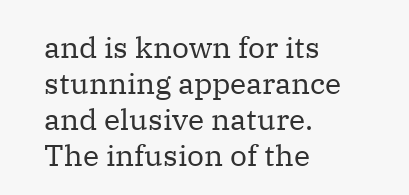and is known for its stunning appearance and elusive nature. The infusion of the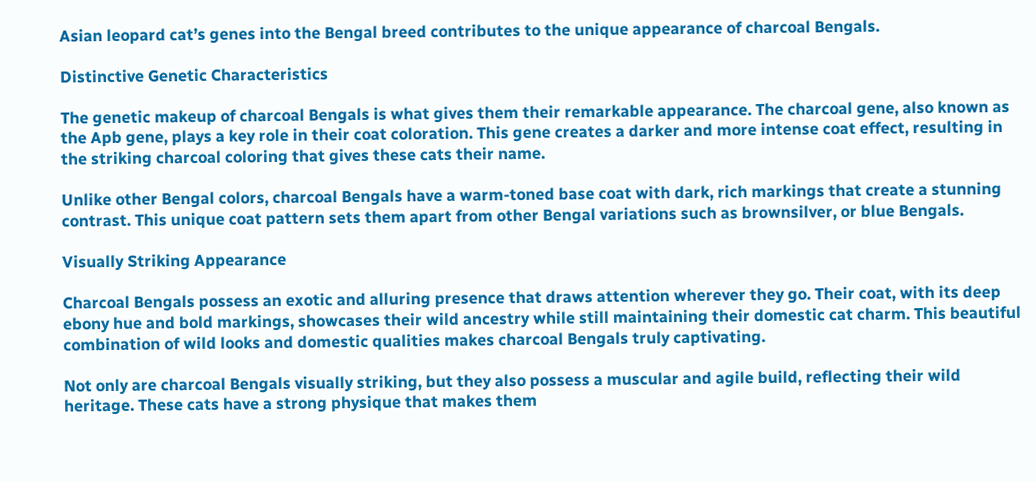Asian leopard cat’s genes into the Bengal breed contributes to the unique appearance of charcoal Bengals.

Distinctive Genetic Characteristics

The genetic makeup of charcoal Bengals is what gives them their remarkable appearance. The charcoal gene, also known as the Apb gene, plays a key role in their coat coloration. This gene creates a darker and more intense coat effect, resulting in the striking charcoal coloring that gives these cats their name.

Unlike other Bengal colors, charcoal Bengals have a warm-toned base coat with dark, rich markings that create a stunning contrast. This unique coat pattern sets them apart from other Bengal variations such as brownsilver, or blue Bengals.

Visually Striking Appearance

Charcoal Bengals possess an exotic and alluring presence that draws attention wherever they go. Their coat, with its deep ebony hue and bold markings, showcases their wild ancestry while still maintaining their domestic cat charm. This beautiful combination of wild looks and domestic qualities makes charcoal Bengals truly captivating.

Not only are charcoal Bengals visually striking, but they also possess a muscular and agile build, reflecting their wild heritage. These cats have a strong physique that makes them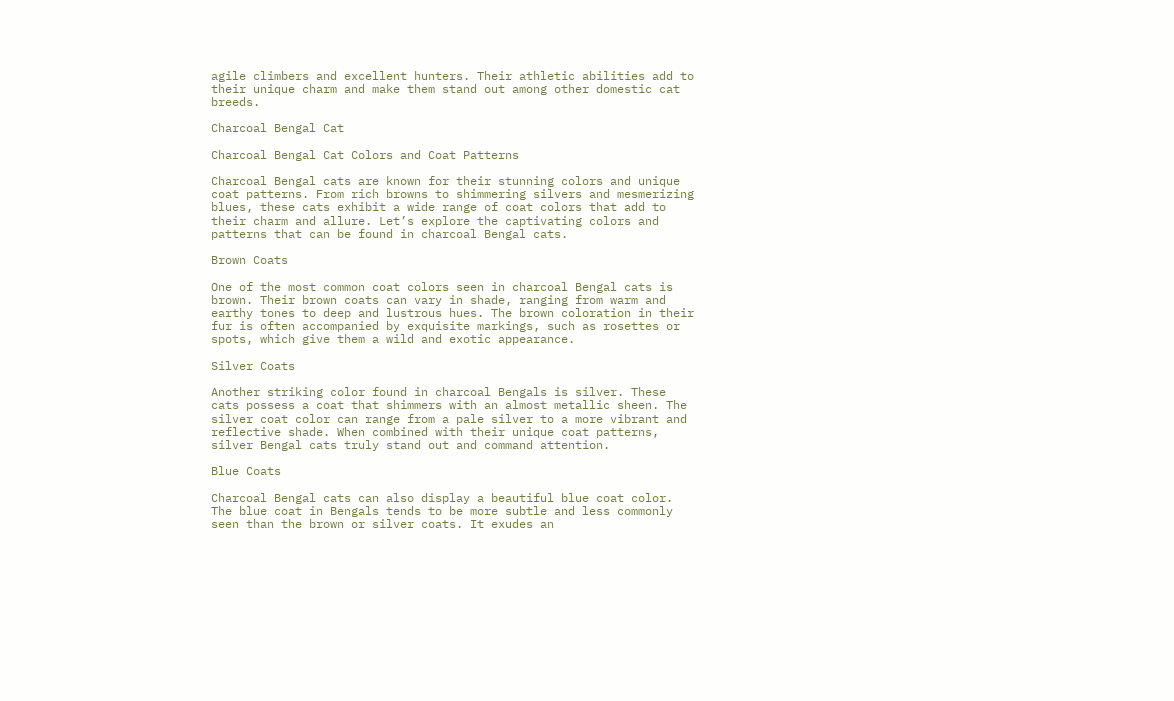agile climbers and excellent hunters. Their athletic abilities add to their unique charm and make them stand out among other domestic cat breeds.

Charcoal Bengal Cat

Charcoal Bengal Cat Colors and Coat Patterns

Charcoal Bengal cats are known for their stunning colors and unique coat patterns. From rich browns to shimmering silvers and mesmerizing blues, these cats exhibit a wide range of coat colors that add to their charm and allure. Let’s explore the captivating colors and patterns that can be found in charcoal Bengal cats.

Brown Coats

One of the most common coat colors seen in charcoal Bengal cats is brown. Their brown coats can vary in shade, ranging from warm and earthy tones to deep and lustrous hues. The brown coloration in their fur is often accompanied by exquisite markings, such as rosettes or spots, which give them a wild and exotic appearance.

Silver Coats

Another striking color found in charcoal Bengals is silver. These cats possess a coat that shimmers with an almost metallic sheen. The silver coat color can range from a pale silver to a more vibrant and reflective shade. When combined with their unique coat patterns, silver Bengal cats truly stand out and command attention.

Blue Coats

Charcoal Bengal cats can also display a beautiful blue coat color. The blue coat in Bengals tends to be more subtle and less commonly seen than the brown or silver coats. It exudes an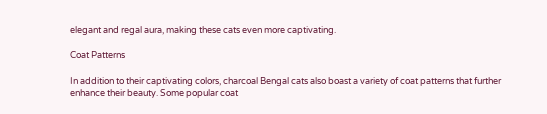elegant and regal aura, making these cats even more captivating.

Coat Patterns

In addition to their captivating colors, charcoal Bengal cats also boast a variety of coat patterns that further enhance their beauty. Some popular coat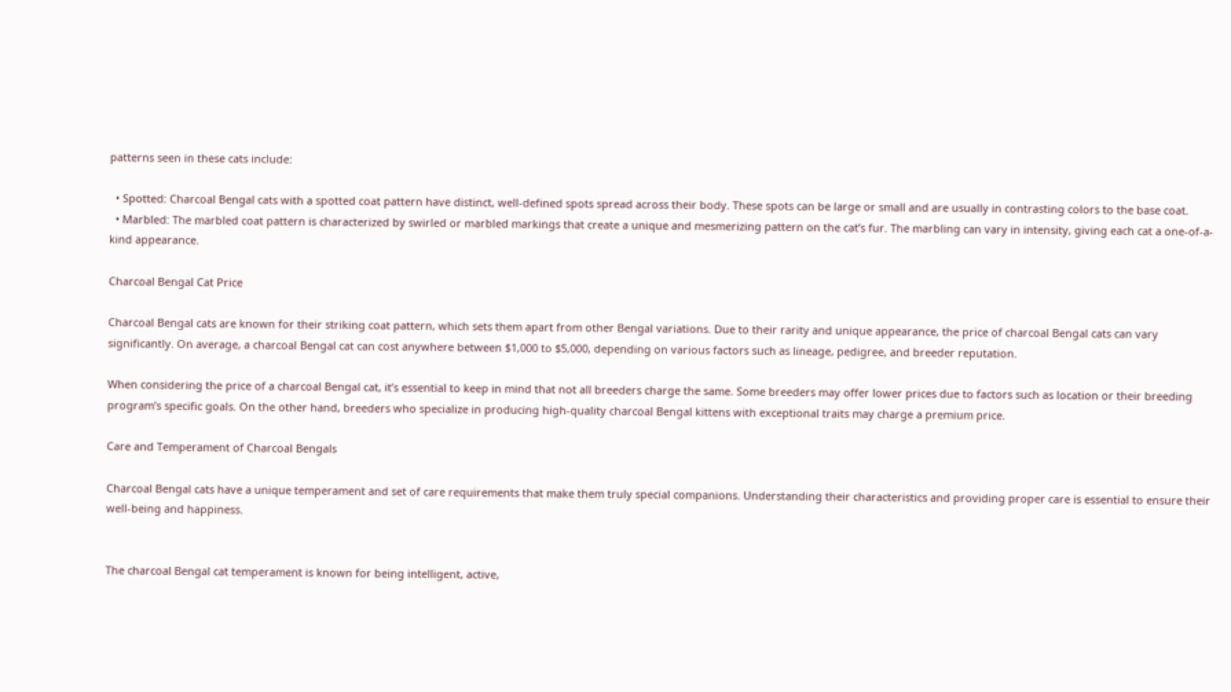patterns seen in these cats include:

  • Spotted: Charcoal Bengal cats with a spotted coat pattern have distinct, well-defined spots spread across their body. These spots can be large or small and are usually in contrasting colors to the base coat.
  • Marbled: The marbled coat pattern is characterized by swirled or marbled markings that create a unique and mesmerizing pattern on the cat’s fur. The marbling can vary in intensity, giving each cat a one-of-a-kind appearance.

Charcoal Bengal Cat Price

Charcoal Bengal cats are known for their striking coat pattern, which sets them apart from other Bengal variations. Due to their rarity and unique appearance, the price of charcoal Bengal cats can vary significantly. On average, a charcoal Bengal cat can cost anywhere between $1,000 to $5,000, depending on various factors such as lineage, pedigree, and breeder reputation.

When considering the price of a charcoal Bengal cat, it’s essential to keep in mind that not all breeders charge the same. Some breeders may offer lower prices due to factors such as location or their breeding program’s specific goals. On the other hand, breeders who specialize in producing high-quality charcoal Bengal kittens with exceptional traits may charge a premium price.

Care and Temperament of Charcoal Bengals

Charcoal Bengal cats have a unique temperament and set of care requirements that make them truly special companions. Understanding their characteristics and providing proper care is essential to ensure their well-being and happiness.


The charcoal Bengal cat temperament is known for being intelligent, active,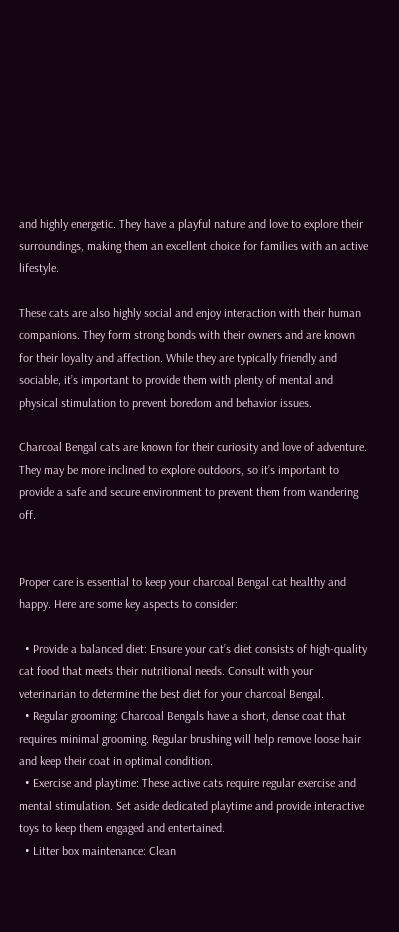and highly energetic. They have a playful nature and love to explore their surroundings, making them an excellent choice for families with an active lifestyle.

These cats are also highly social and enjoy interaction with their human companions. They form strong bonds with their owners and are known for their loyalty and affection. While they are typically friendly and sociable, it’s important to provide them with plenty of mental and physical stimulation to prevent boredom and behavior issues.

Charcoal Bengal cats are known for their curiosity and love of adventure. They may be more inclined to explore outdoors, so it’s important to provide a safe and secure environment to prevent them from wandering off.


Proper care is essential to keep your charcoal Bengal cat healthy and happy. Here are some key aspects to consider:

  • Provide a balanced diet: Ensure your cat’s diet consists of high-quality cat food that meets their nutritional needs. Consult with your veterinarian to determine the best diet for your charcoal Bengal.
  • Regular grooming: Charcoal Bengals have a short, dense coat that requires minimal grooming. Regular brushing will help remove loose hair and keep their coat in optimal condition.
  • Exercise and playtime: These active cats require regular exercise and mental stimulation. Set aside dedicated playtime and provide interactive toys to keep them engaged and entertained.
  • Litter box maintenance: Clean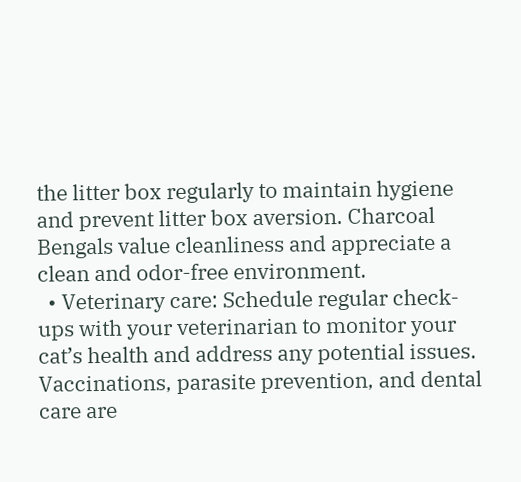the litter box regularly to maintain hygiene and prevent litter box aversion. Charcoal Bengals value cleanliness and appreciate a clean and odor-free environment.
  • Veterinary care: Schedule regular check-ups with your veterinarian to monitor your cat’s health and address any potential issues. Vaccinations, parasite prevention, and dental care are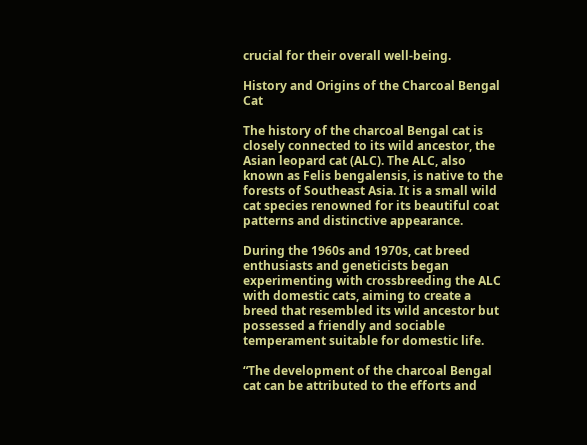crucial for their overall well-being.

History and Origins of the Charcoal Bengal Cat

The history of the charcoal Bengal cat is closely connected to its wild ancestor, the Asian leopard cat (ALC). The ALC, also known as Felis bengalensis, is native to the forests of Southeast Asia. It is a small wild cat species renowned for its beautiful coat patterns and distinctive appearance.

During the 1960s and 1970s, cat breed enthusiasts and geneticists began experimenting with crossbreeding the ALC with domestic cats, aiming to create a breed that resembled its wild ancestor but possessed a friendly and sociable temperament suitable for domestic life.

“The development of the charcoal Bengal cat can be attributed to the efforts and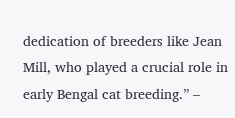dedication of breeders like Jean Mill, who played a crucial role in early Bengal cat breeding.” –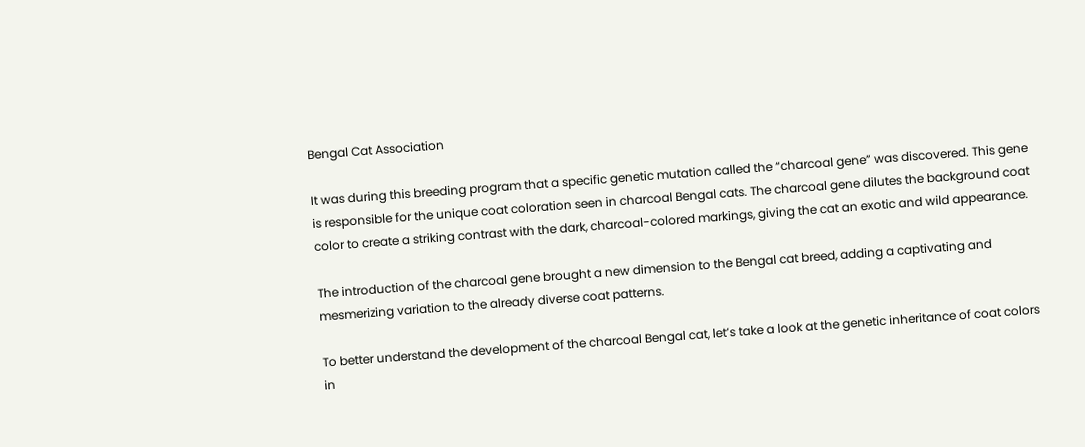Bengal Cat Association

It was during this breeding program that a specific genetic mutation called the “charcoal gene” was discovered. This gene is responsible for the unique coat coloration seen in charcoal Bengal cats. The charcoal gene dilutes the background coat color to create a striking contrast with the dark, charcoal-colored markings, giving the cat an exotic and wild appearance.

The introduction of the charcoal gene brought a new dimension to the Bengal cat breed, adding a captivating and mesmerizing variation to the already diverse coat patterns.

To better understand the development of the charcoal Bengal cat, let’s take a look at the genetic inheritance of coat colors in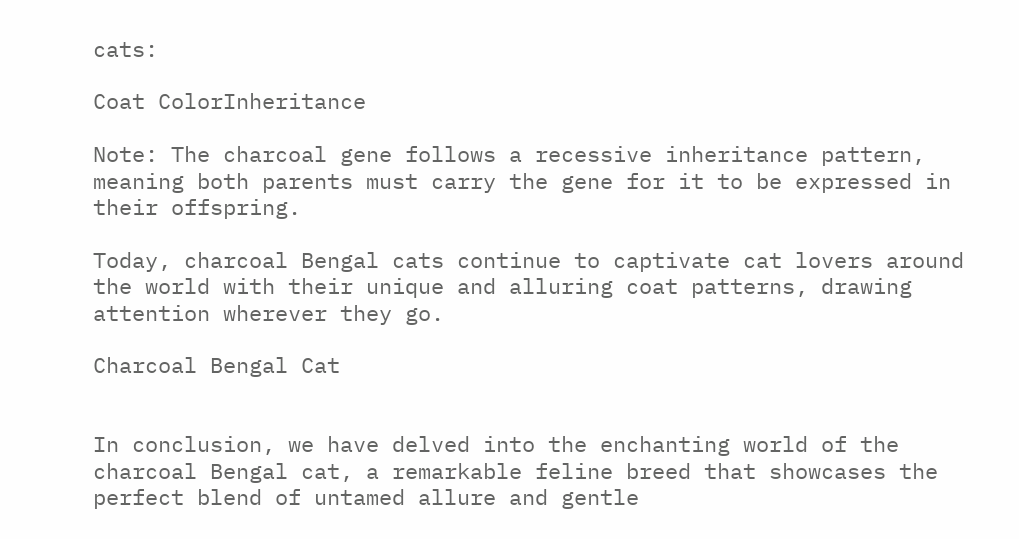cats:

Coat ColorInheritance

Note: The charcoal gene follows a recessive inheritance pattern, meaning both parents must carry the gene for it to be expressed in their offspring.

Today, charcoal Bengal cats continue to captivate cat lovers around the world with their unique and alluring coat patterns, drawing attention wherever they go.

Charcoal Bengal Cat


In conclusion, we have delved into the enchanting world of the charcoal Bengal cat, a remarkable feline breed that showcases the perfect blend of untamed allure and gentle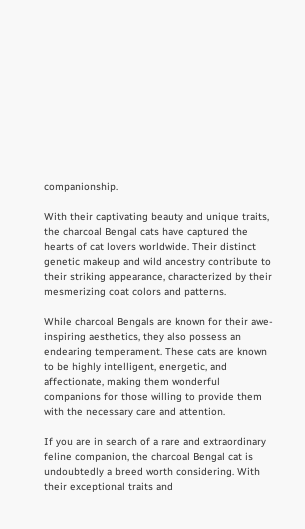companionship.

With their captivating beauty and unique traits, the charcoal Bengal cats have captured the hearts of cat lovers worldwide. Their distinct genetic makeup and wild ancestry contribute to their striking appearance, characterized by their mesmerizing coat colors and patterns.

While charcoal Bengals are known for their awe-inspiring aesthetics, they also possess an endearing temperament. These cats are known to be highly intelligent, energetic, and affectionate, making them wonderful companions for those willing to provide them with the necessary care and attention.

If you are in search of a rare and extraordinary feline companion, the charcoal Bengal cat is undoubtedly a breed worth considering. With their exceptional traits and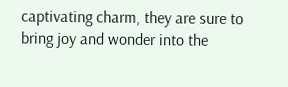captivating charm, they are sure to bring joy and wonder into the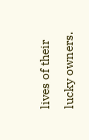lives of their lucky owners.